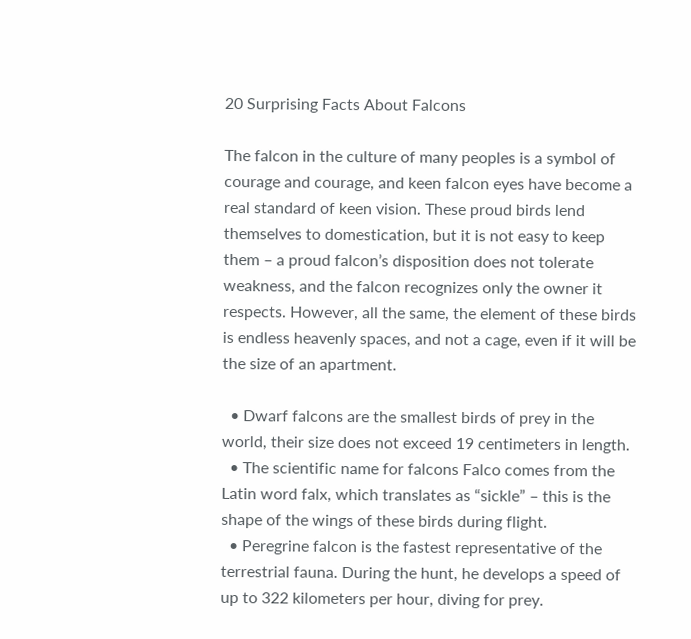20 Surprising Facts About Falcons

The falcon in the culture of many peoples is a symbol of courage and courage, and keen falcon eyes have become a real standard of keen vision. These proud birds lend themselves to domestication, but it is not easy to keep them – a proud falcon’s disposition does not tolerate weakness, and the falcon recognizes only the owner it respects. However, all the same, the element of these birds is endless heavenly spaces, and not a cage, even if it will be the size of an apartment.

  • Dwarf falcons are the smallest birds of prey in the world, their size does not exceed 19 centimeters in length.
  • The scientific name for falcons Falco comes from the Latin word falx, which translates as “sickle” – this is the shape of the wings of these birds during flight.
  • Peregrine falcon is the fastest representative of the terrestrial fauna. During the hunt, he develops a speed of up to 322 kilometers per hour, diving for prey.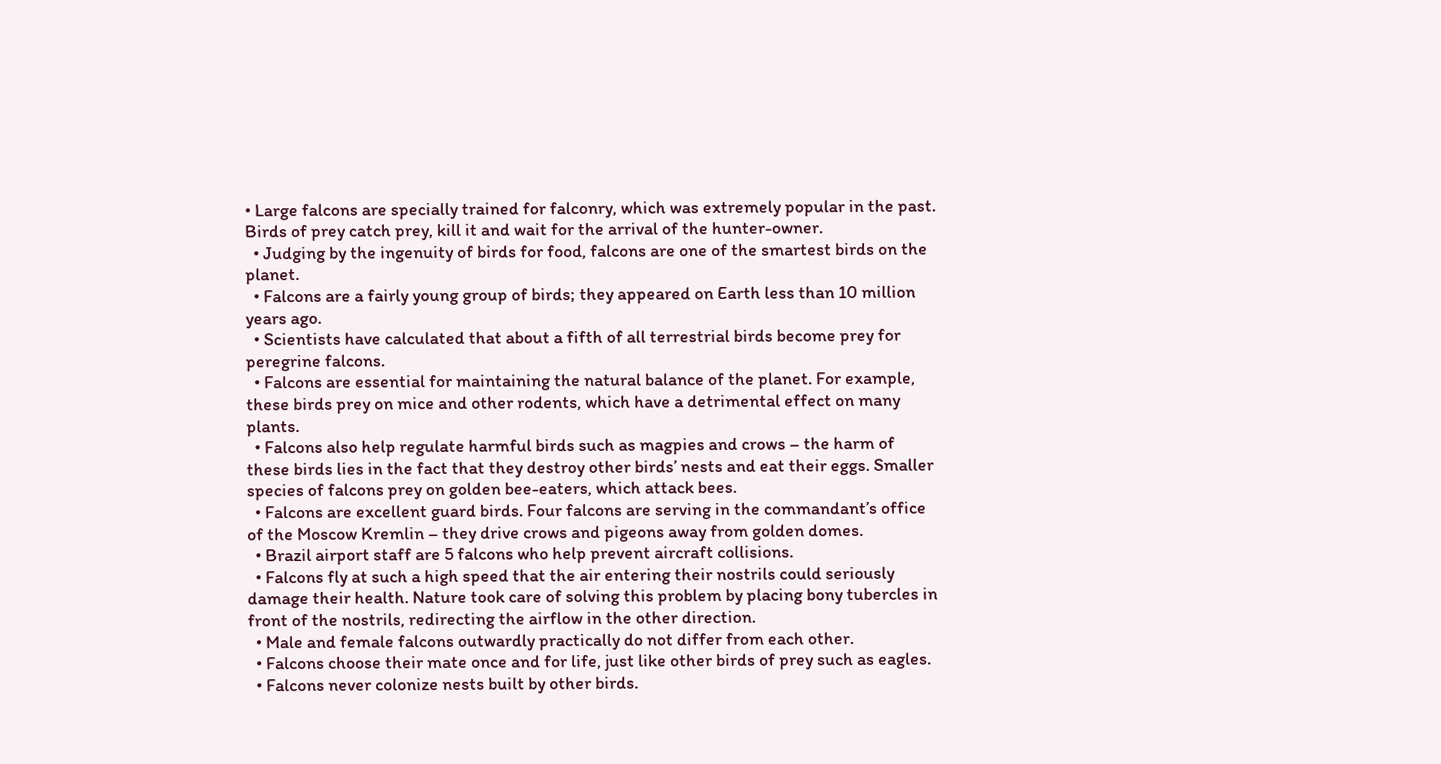• Large falcons are specially trained for falconry, which was extremely popular in the past. Birds of prey catch prey, kill it and wait for the arrival of the hunter-owner.
  • Judging by the ingenuity of birds for food, falcons are one of the smartest birds on the planet.
  • Falcons are a fairly young group of birds; they appeared on Earth less than 10 million years ago.
  • Scientists have calculated that about a fifth of all terrestrial birds become prey for peregrine falcons.
  • Falcons are essential for maintaining the natural balance of the planet. For example, these birds prey on mice and other rodents, which have a detrimental effect on many plants.
  • Falcons also help regulate harmful birds such as magpies and crows – the harm of these birds lies in the fact that they destroy other birds’ nests and eat their eggs. Smaller species of falcons prey on golden bee-eaters, which attack bees.
  • Falcons are excellent guard birds. Four falcons are serving in the commandant’s office of the Moscow Kremlin – they drive crows and pigeons away from golden domes.
  • Brazil airport staff are 5 falcons who help prevent aircraft collisions.
  • Falcons fly at such a high speed that the air entering their nostrils could seriously damage their health. Nature took care of solving this problem by placing bony tubercles in front of the nostrils, redirecting the airflow in the other direction.
  • Male and female falcons outwardly practically do not differ from each other.
  • Falcons choose their mate once and for life, just like other birds of prey such as eagles.
  • Falcons never colonize nests built by other birds.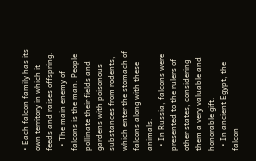• Each falcon family has its own territory in which it feeds and raises offspring.
  • The main enemy of falcons is the man. People pollinate their fields and gardens with poisonous substances from rodents, which enter the stomach of falcons along with these animals.
  • In Russia, falcons were presented to the rulers of other states, considering them a very valuable and honorable gift.
  • In ancient Egypt, the falcon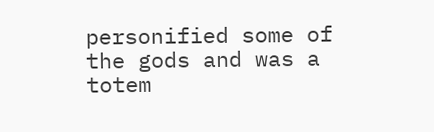personified some of the gods and was a totem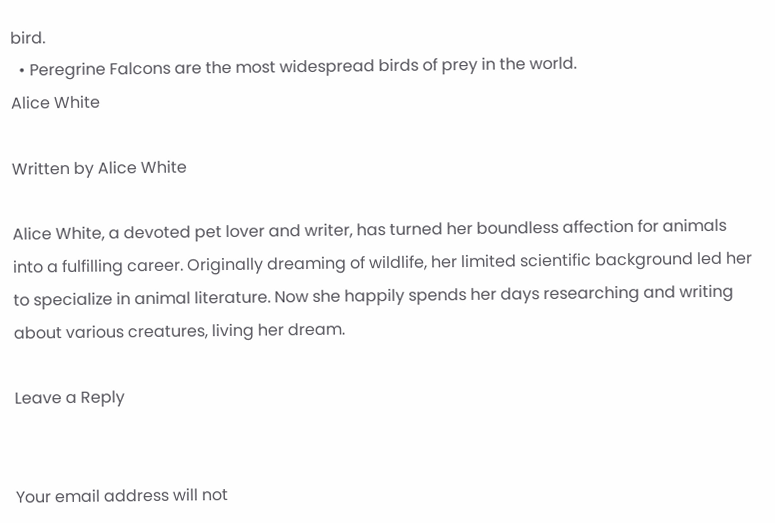bird.
  • Peregrine Falcons are the most widespread birds of prey in the world.
Alice White

Written by Alice White

Alice White, a devoted pet lover and writer, has turned her boundless affection for animals into a fulfilling career. Originally dreaming of wildlife, her limited scientific background led her to specialize in animal literature. Now she happily spends her days researching and writing about various creatures, living her dream.

Leave a Reply


Your email address will not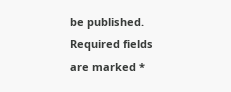be published. Required fields are marked *